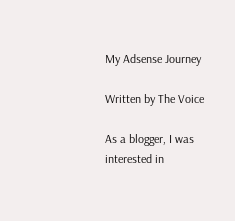My Adsense Journey

Written by The Voice

As a blogger, I was interested in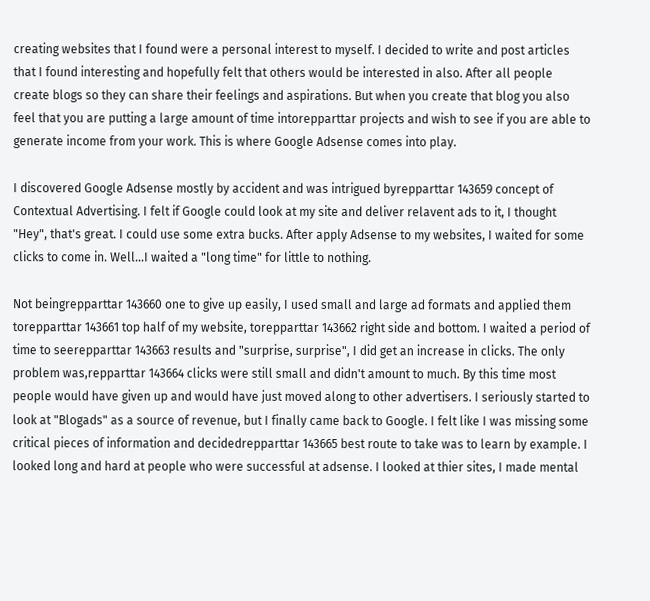creating websites that I found were a personal interest to myself. I decided to write and post articles that I found interesting and hopefully felt that others would be interested in also. After all people create blogs so they can share their feelings and aspirations. But when you create that blog you also feel that you are putting a large amount of time intorepparttar projects and wish to see if you are able to generate income from your work. This is where Google Adsense comes into play.

I discovered Google Adsense mostly by accident and was intrigued byrepparttar 143659 concept of Contextual Advertising. I felt if Google could look at my site and deliver relavent ads to it, I thought "Hey", that's great. I could use some extra bucks. After apply Adsense to my websites, I waited for some clicks to come in. Well...I waited a "long time" for little to nothing.

Not beingrepparttar 143660 one to give up easily, I used small and large ad formats and applied them torepparttar 143661 top half of my website, torepparttar 143662 right side and bottom. I waited a period of time to seerepparttar 143663 results and "surprise, surprise", I did get an increase in clicks. The only problem was,repparttar 143664 clicks were still small and didn't amount to much. By this time most people would have given up and would have just moved along to other advertisers. I seriously started to look at "Blogads" as a source of revenue, but I finally came back to Google. I felt like I was missing some critical pieces of information and decidedrepparttar 143665 best route to take was to learn by example. I looked long and hard at people who were successful at adsense. I looked at thier sites, I made mental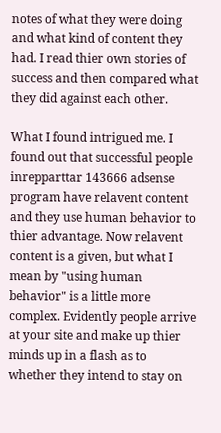notes of what they were doing and what kind of content they had. I read thier own stories of success and then compared what they did against each other.

What I found intrigued me. I found out that successful people inrepparttar 143666 adsense program have relavent content and they use human behavior to thier advantage. Now relavent content is a given, but what I mean by "using human behavior" is a little more complex. Evidently people arrive at your site and make up thier minds up in a flash as to whether they intend to stay on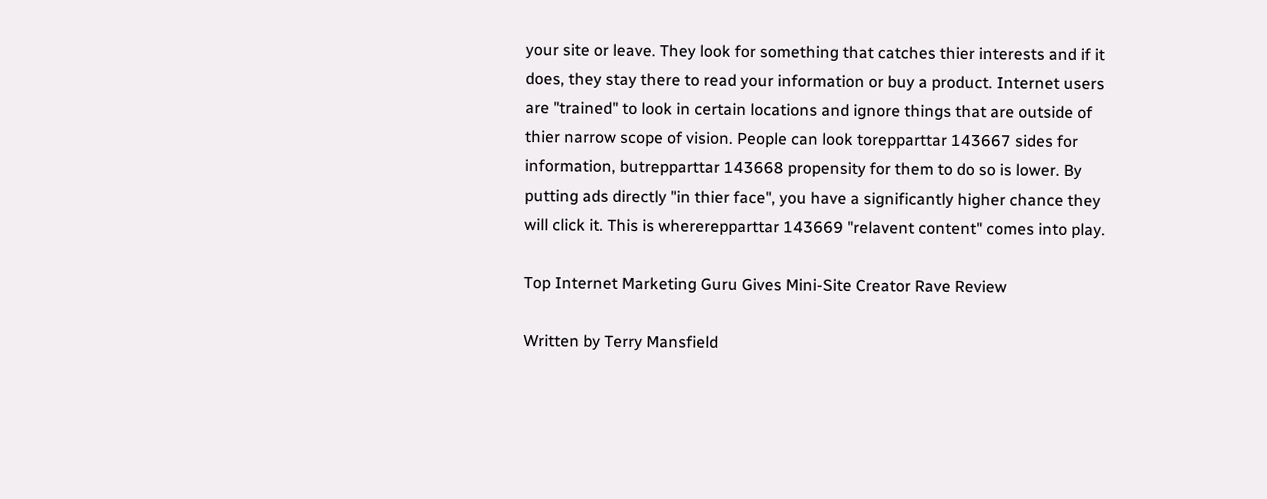your site or leave. They look for something that catches thier interests and if it does, they stay there to read your information or buy a product. Internet users are "trained" to look in certain locations and ignore things that are outside of thier narrow scope of vision. People can look torepparttar 143667 sides for information, butrepparttar 143668 propensity for them to do so is lower. By putting ads directly "in thier face", you have a significantly higher chance they will click it. This is whererepparttar 143669 "relavent content" comes into play.

Top Internet Marketing Guru Gives Mini-Site Creator Rave Review

Written by Terry Mansfield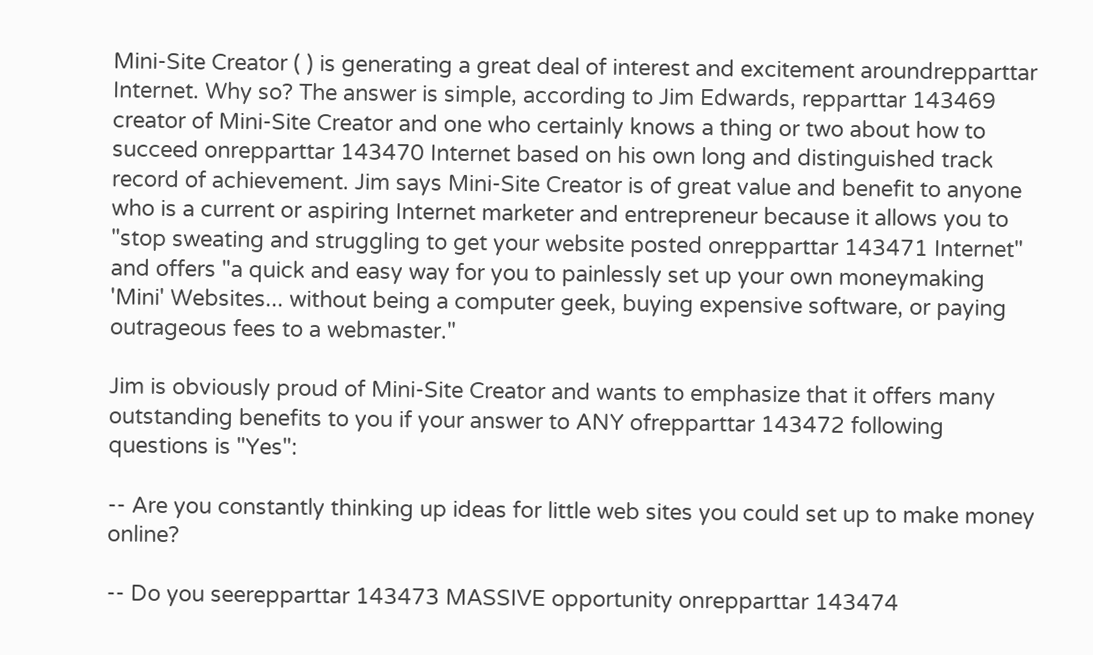Mini-Site Creator ( ) is generating a great deal of interest and excitement aroundrepparttar Internet. Why so? The answer is simple, according to Jim Edwards, repparttar 143469 creator of Mini-Site Creator and one who certainly knows a thing or two about how to succeed onrepparttar 143470 Internet based on his own long and distinguished track record of achievement. Jim says Mini-Site Creator is of great value and benefit to anyone who is a current or aspiring Internet marketer and entrepreneur because it allows you to "stop sweating and struggling to get your website posted onrepparttar 143471 Internet" and offers "a quick and easy way for you to painlessly set up your own moneymaking 'Mini' Websites... without being a computer geek, buying expensive software, or paying outrageous fees to a webmaster."

Jim is obviously proud of Mini-Site Creator and wants to emphasize that it offers many outstanding benefits to you if your answer to ANY ofrepparttar 143472 following questions is "Yes":

-- Are you constantly thinking up ideas for little web sites you could set up to make money online?

-- Do you seerepparttar 143473 MASSIVE opportunity onrepparttar 143474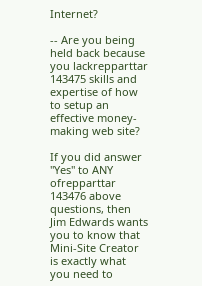Internet?

-- Are you being held back because you lackrepparttar 143475 skills and expertise of how to setup an effective money-making web site?

If you did answer "Yes" to ANY ofrepparttar 143476 above questions, then Jim Edwards wants you to know that Mini-Site Creator is exactly what you need to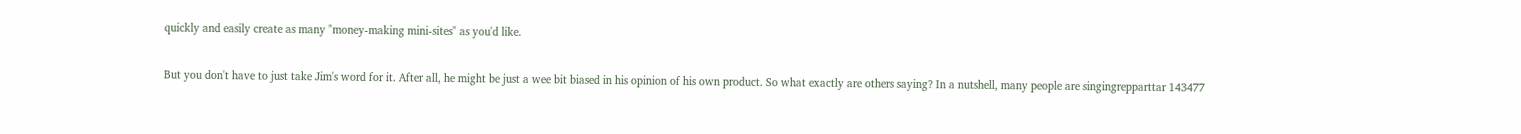quickly and easily create as many "money-making mini-sites" as you'd like.

But you don't have to just take Jim's word for it. After all, he might be just a wee bit biased in his opinion of his own product. So what exactly are others saying? In a nutshell, many people are singingrepparttar 143477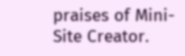praises of Mini-Site Creator.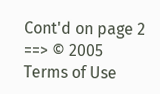Cont'd on page 2 ==> © 2005
Terms of Use